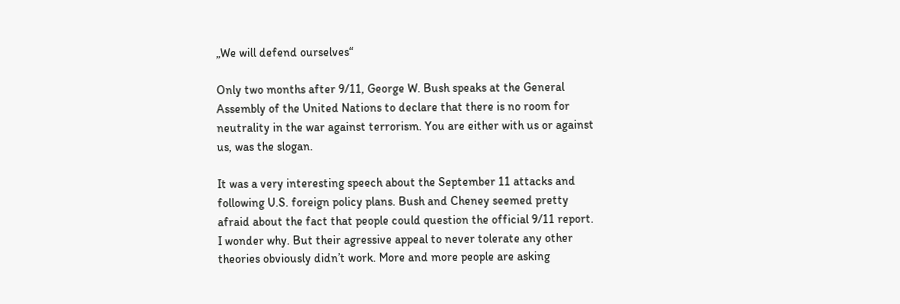„We will defend ourselves“

Only two months after 9/11, George W. Bush speaks at the General Assembly of the United Nations to declare that there is no room for neutrality in the war against terrorism. You are either with us or against us, was the slogan.

It was a very interesting speech about the September 11 attacks and following U.S. foreign policy plans. Bush and Cheney seemed pretty afraid about the fact that people could question the official 9/11 report. I wonder why. But their agressive appeal to never tolerate any other theories obviously didn’t work. More and more people are asking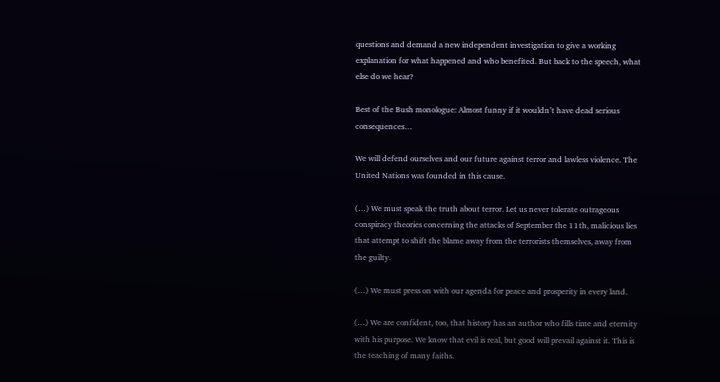questions and demand a new independent investigation to give a working explanation for what happened and who benefited. But back to the speech, what else do we hear?

Best of the Bush monologue: Almost funny if it wouldn’t have dead serious consequences…

We will defend ourselves and our future against terror and lawless violence. The United Nations was founded in this cause.

(…) We must speak the truth about terror. Let us never tolerate outrageous conspiracy theories concerning the attacks of September the 11th, malicious lies that attempt to shift the blame away from the terrorists themselves, away from the guilty.

(…) We must press on with our agenda for peace and prosperity in every land.

(…) We are confident, too, that history has an author who fills time and eternity with his purpose. We know that evil is real, but good will prevail against it. This is the teaching of many faiths.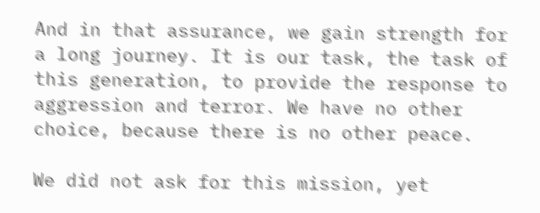And in that assurance, we gain strength for a long journey. It is our task, the task of this generation, to provide the response to aggression and terror. We have no other choice, because there is no other peace.

We did not ask for this mission, yet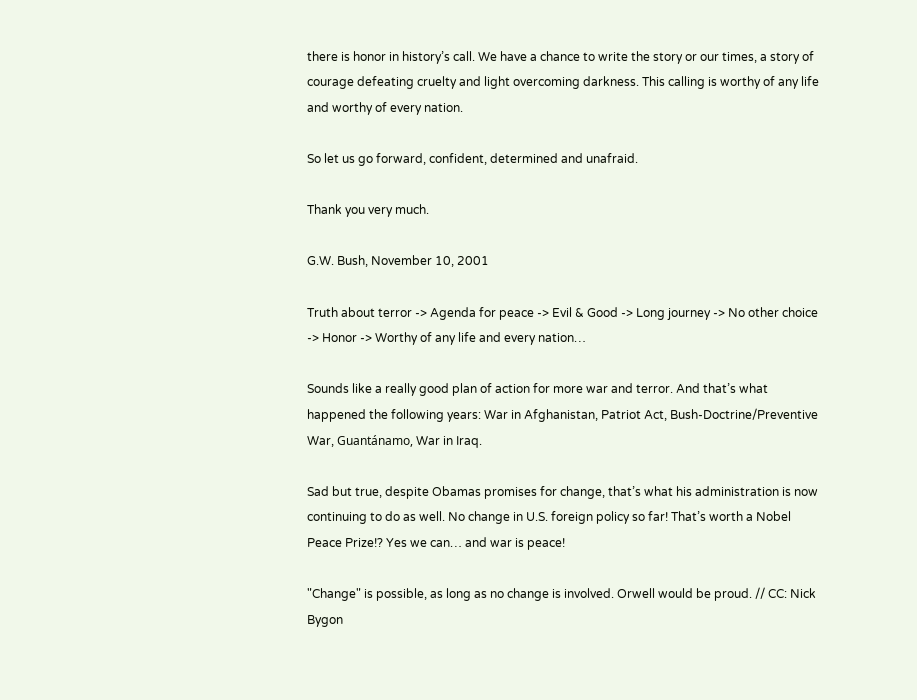there is honor in history’s call. We have a chance to write the story or our times, a story of courage defeating cruelty and light overcoming darkness. This calling is worthy of any life and worthy of every nation.

So let us go forward, confident, determined and unafraid.

Thank you very much.

G.W. Bush, November 10, 2001

Truth about terror -> Agenda for peace -> Evil & Good -> Long journey -> No other choice -> Honor -> Worthy of any life and every nation…

Sounds like a really good plan of action for more war and terror. And that’s what happened the following years: War in Afghanistan, Patriot Act, Bush-Doctrine/Preventive War, Guantánamo, War in Iraq.

Sad but true, despite Obamas promises for change, that’s what his administration is now continuing to do as well. No change in U.S. foreign policy so far! That’s worth a Nobel Peace Prize!? Yes we can… and war is peace!

"Change" is possible, as long as no change is involved. Orwell would be proud. // CC: Nick Bygon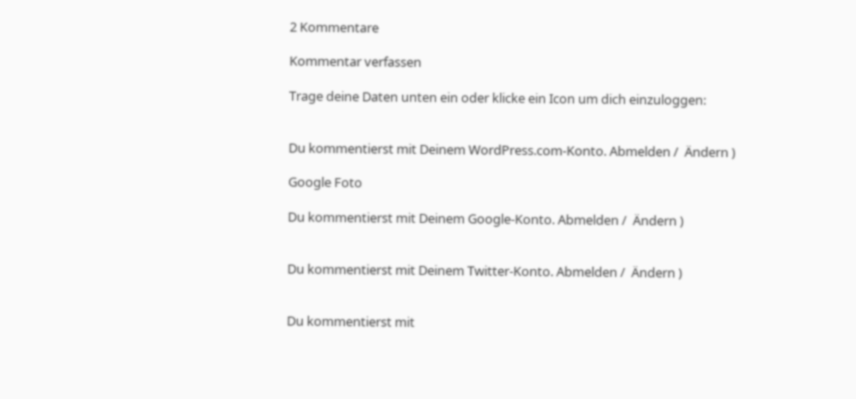2 Kommentare

Kommentar verfassen

Trage deine Daten unten ein oder klicke ein Icon um dich einzuloggen:


Du kommentierst mit Deinem WordPress.com-Konto. Abmelden /  Ändern )

Google Foto

Du kommentierst mit Deinem Google-Konto. Abmelden /  Ändern )


Du kommentierst mit Deinem Twitter-Konto. Abmelden /  Ändern )


Du kommentierst mit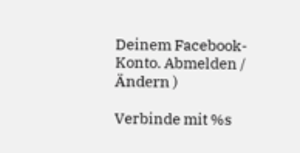Deinem Facebook-Konto. Abmelden /  Ändern )

Verbinde mit %s